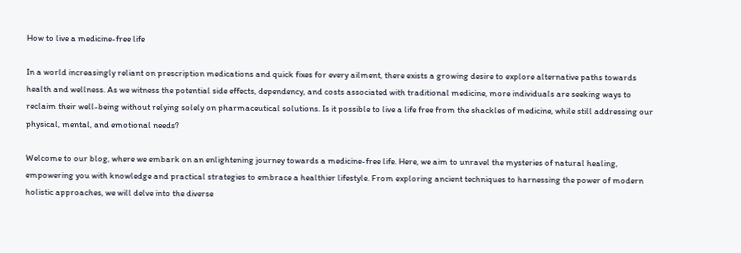How to live a medicine-free life

In a world increasingly reliant on prescription medications and quick fixes for every ailment, there exists a growing desire to explore alternative paths towards health and wellness. As we witness the potential side effects, dependency, and costs associated with traditional medicine, more individuals are seeking ways to reclaim their well-being without relying solely on pharmaceutical solutions. Is it possible to live a life free from the shackles of medicine, while still addressing our physical, mental, and emotional needs?

Welcome to our blog, where we embark on an enlightening journey towards a medicine-free life. Here, we aim to unravel the mysteries of natural healing, empowering you with knowledge and practical strategies to embrace a healthier lifestyle. From exploring ancient techniques to harnessing the power of modern holistic approaches, we will delve into the diverse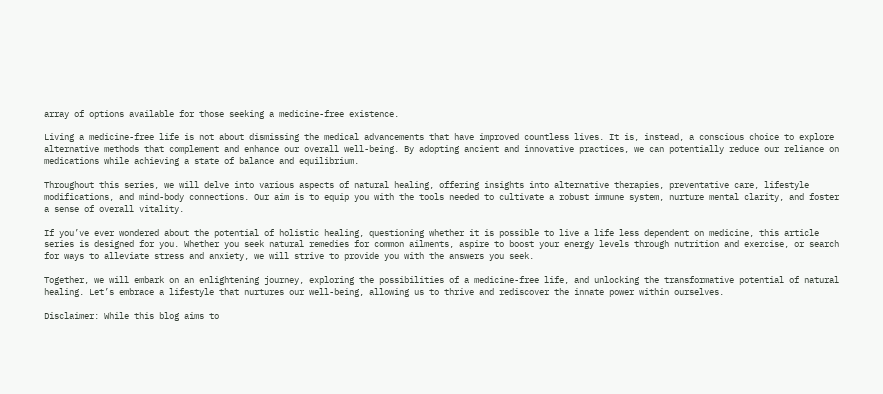array of options available for those seeking a medicine-free existence.

Living a medicine-free life is not about dismissing the medical advancements that have improved countless lives. It is, instead, a conscious choice to explore alternative methods that complement and enhance our overall well-being. By adopting ancient and innovative practices, we can potentially reduce our reliance on medications while achieving a state of balance and equilibrium.

Throughout this series, we will delve into various aspects of natural healing, offering insights into alternative therapies, preventative care, lifestyle modifications, and mind-body connections. Our aim is to equip you with the tools needed to cultivate a robust immune system, nurture mental clarity, and foster a sense of overall vitality.

If you’ve ever wondered about the potential of holistic healing, questioning whether it is possible to live a life less dependent on medicine, this article series is designed for you. Whether you seek natural remedies for common ailments, aspire to boost your energy levels through nutrition and exercise, or search for ways to alleviate stress and anxiety, we will strive to provide you with the answers you seek.

Together, we will embark on an enlightening journey, exploring the possibilities of a medicine-free life, and unlocking the transformative potential of natural healing. Let’s embrace a lifestyle that nurtures our well-being, allowing us to thrive and rediscover the innate power within ourselves.

Disclaimer: While this blog aims to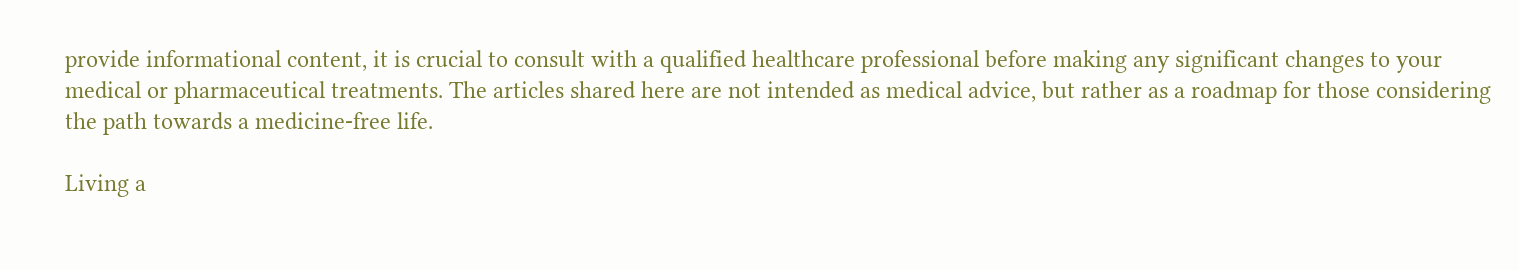provide informational content, it is crucial to consult with a qualified healthcare professional before making any significant changes to your medical or pharmaceutical treatments. The articles shared here are not intended as medical advice, but rather as a roadmap for those considering the path towards a medicine-free life.

Living a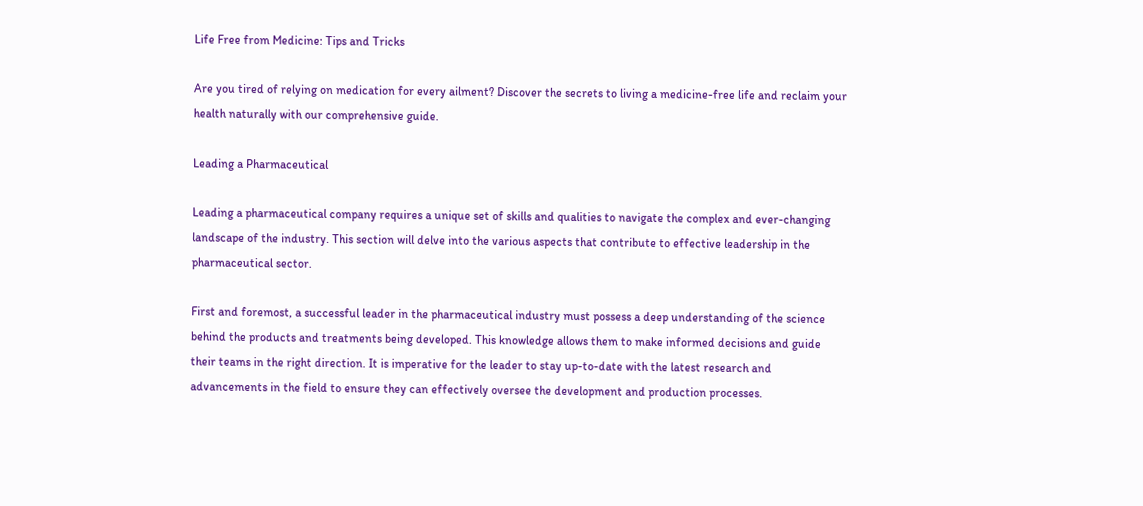Life Free from Medicine: Tips and Tricks

Are you tired of relying on medication for every ailment? Discover the secrets to living a medicine-free life and reclaim your health naturally with our comprehensive guide.

Leading a Pharmaceutical

Leading a pharmaceutical company requires a unique set of skills and qualities to navigate the complex and ever-changing landscape of the industry. This section will delve into the various aspects that contribute to effective leadership in the pharmaceutical sector.

First and foremost, a successful leader in the pharmaceutical industry must possess a deep understanding of the science behind the products and treatments being developed. This knowledge allows them to make informed decisions and guide their teams in the right direction. It is imperative for the leader to stay up-to-date with the latest research and advancements in the field to ensure they can effectively oversee the development and production processes.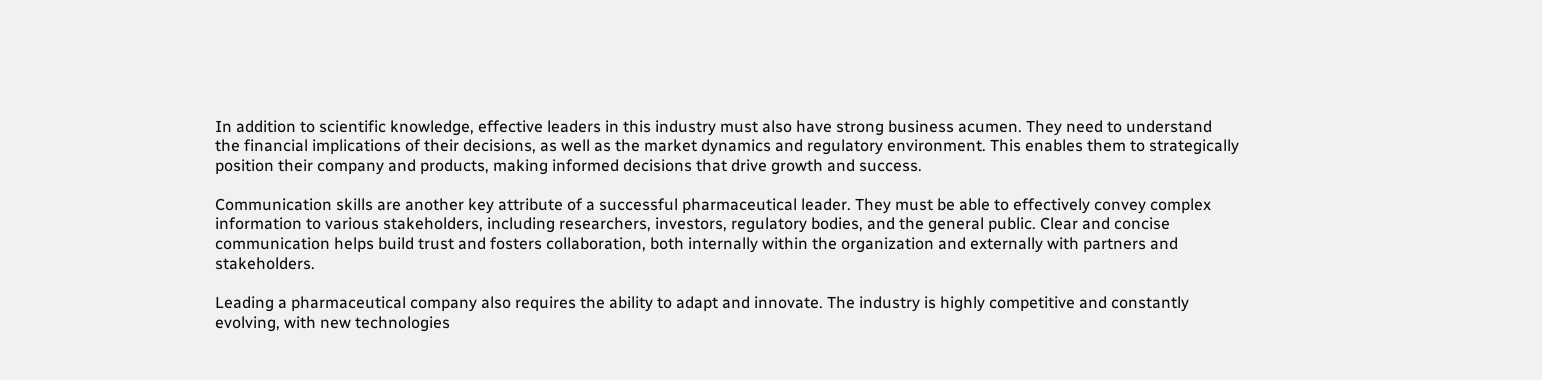In addition to scientific knowledge, effective leaders in this industry must also have strong business acumen. They need to understand the financial implications of their decisions, as well as the market dynamics and regulatory environment. This enables them to strategically position their company and products, making informed decisions that drive growth and success.

Communication skills are another key attribute of a successful pharmaceutical leader. They must be able to effectively convey complex information to various stakeholders, including researchers, investors, regulatory bodies, and the general public. Clear and concise communication helps build trust and fosters collaboration, both internally within the organization and externally with partners and stakeholders.

Leading a pharmaceutical company also requires the ability to adapt and innovate. The industry is highly competitive and constantly evolving, with new technologies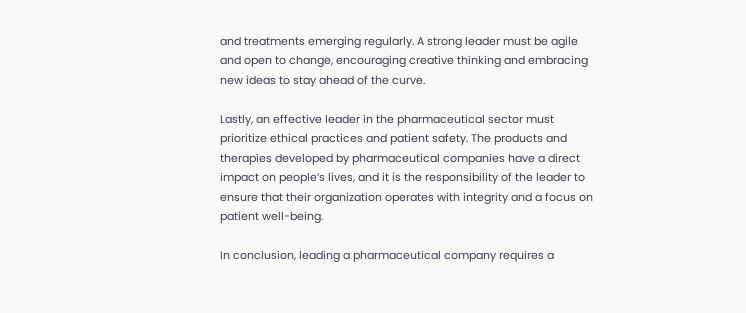and treatments emerging regularly. A strong leader must be agile and open to change, encouraging creative thinking and embracing new ideas to stay ahead of the curve.

Lastly, an effective leader in the pharmaceutical sector must prioritize ethical practices and patient safety. The products and therapies developed by pharmaceutical companies have a direct impact on people’s lives, and it is the responsibility of the leader to ensure that their organization operates with integrity and a focus on patient well-being.

In conclusion, leading a pharmaceutical company requires a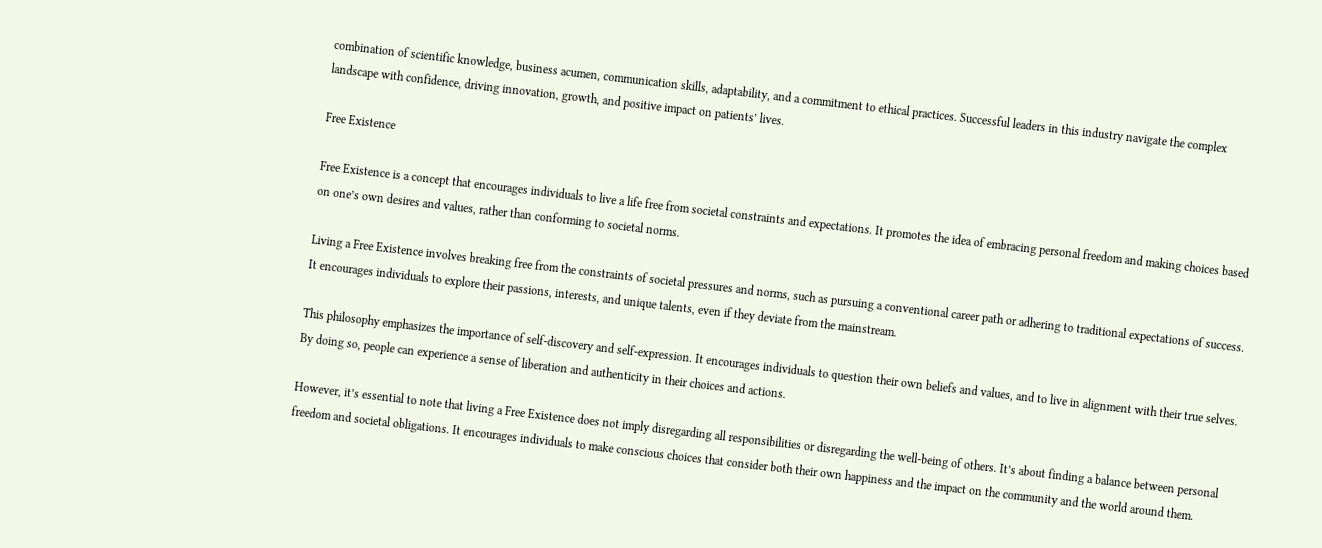combination of scientific knowledge, business acumen, communication skills, adaptability, and a commitment to ethical practices. Successful leaders in this industry navigate the complex landscape with confidence, driving innovation, growth, and positive impact on patients’ lives.

Free Existence

Free Existence is a concept that encourages individuals to live a life free from societal constraints and expectations. It promotes the idea of embracing personal freedom and making choices based on one’s own desires and values, rather than conforming to societal norms.

Living a Free Existence involves breaking free from the constraints of societal pressures and norms, such as pursuing a conventional career path or adhering to traditional expectations of success. It encourages individuals to explore their passions, interests, and unique talents, even if they deviate from the mainstream.

This philosophy emphasizes the importance of self-discovery and self-expression. It encourages individuals to question their own beliefs and values, and to live in alignment with their true selves. By doing so, people can experience a sense of liberation and authenticity in their choices and actions.

However, it’s essential to note that living a Free Existence does not imply disregarding all responsibilities or disregarding the well-being of others. It’s about finding a balance between personal freedom and societal obligations. It encourages individuals to make conscious choices that consider both their own happiness and the impact on the community and the world around them.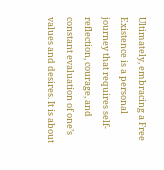Ultimately, embracing a Free Existence is a personal journey that requires self-reflection, courage, and constant evaluation of one’s values and desires. It is about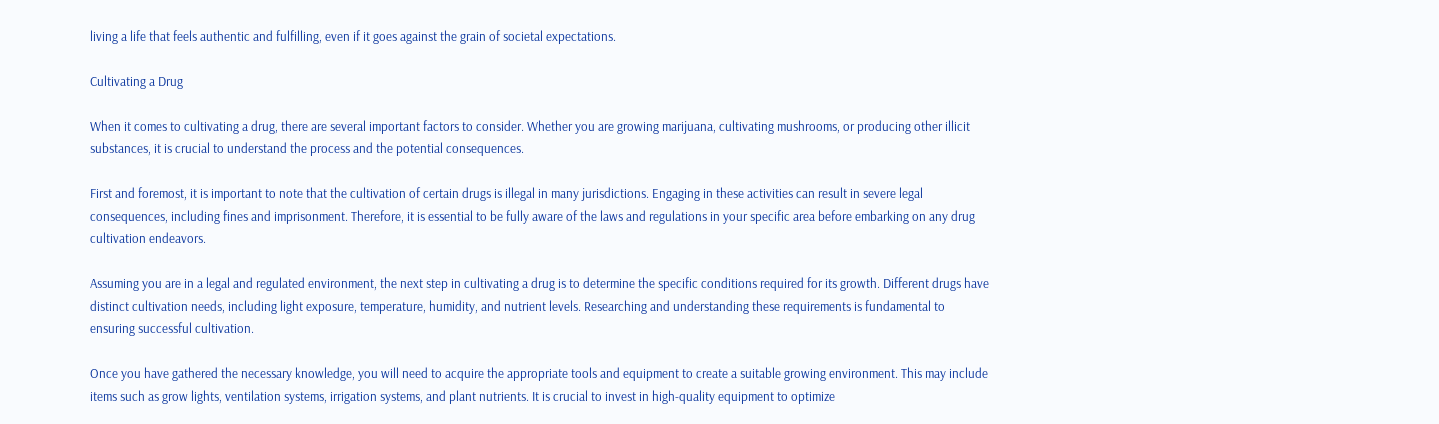living a life that feels authentic and fulfilling, even if it goes against the grain of societal expectations.

Cultivating a Drug

When it comes to cultivating a drug, there are several important factors to consider. Whether you are growing marijuana, cultivating mushrooms, or producing other illicit substances, it is crucial to understand the process and the potential consequences.

First and foremost, it is important to note that the cultivation of certain drugs is illegal in many jurisdictions. Engaging in these activities can result in severe legal consequences, including fines and imprisonment. Therefore, it is essential to be fully aware of the laws and regulations in your specific area before embarking on any drug cultivation endeavors.

Assuming you are in a legal and regulated environment, the next step in cultivating a drug is to determine the specific conditions required for its growth. Different drugs have distinct cultivation needs, including light exposure, temperature, humidity, and nutrient levels. Researching and understanding these requirements is fundamental to ensuring successful cultivation.

Once you have gathered the necessary knowledge, you will need to acquire the appropriate tools and equipment to create a suitable growing environment. This may include items such as grow lights, ventilation systems, irrigation systems, and plant nutrients. It is crucial to invest in high-quality equipment to optimize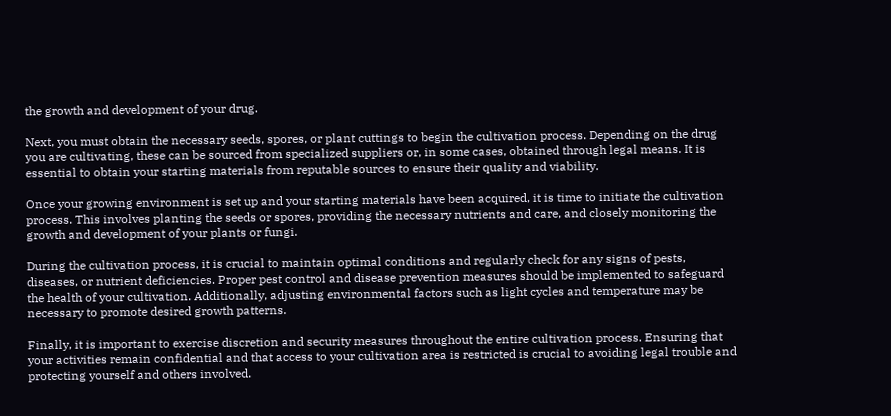the growth and development of your drug.

Next, you must obtain the necessary seeds, spores, or plant cuttings to begin the cultivation process. Depending on the drug you are cultivating, these can be sourced from specialized suppliers or, in some cases, obtained through legal means. It is essential to obtain your starting materials from reputable sources to ensure their quality and viability.

Once your growing environment is set up and your starting materials have been acquired, it is time to initiate the cultivation process. This involves planting the seeds or spores, providing the necessary nutrients and care, and closely monitoring the growth and development of your plants or fungi.

During the cultivation process, it is crucial to maintain optimal conditions and regularly check for any signs of pests, diseases, or nutrient deficiencies. Proper pest control and disease prevention measures should be implemented to safeguard the health of your cultivation. Additionally, adjusting environmental factors such as light cycles and temperature may be necessary to promote desired growth patterns.

Finally, it is important to exercise discretion and security measures throughout the entire cultivation process. Ensuring that your activities remain confidential and that access to your cultivation area is restricted is crucial to avoiding legal trouble and protecting yourself and others involved.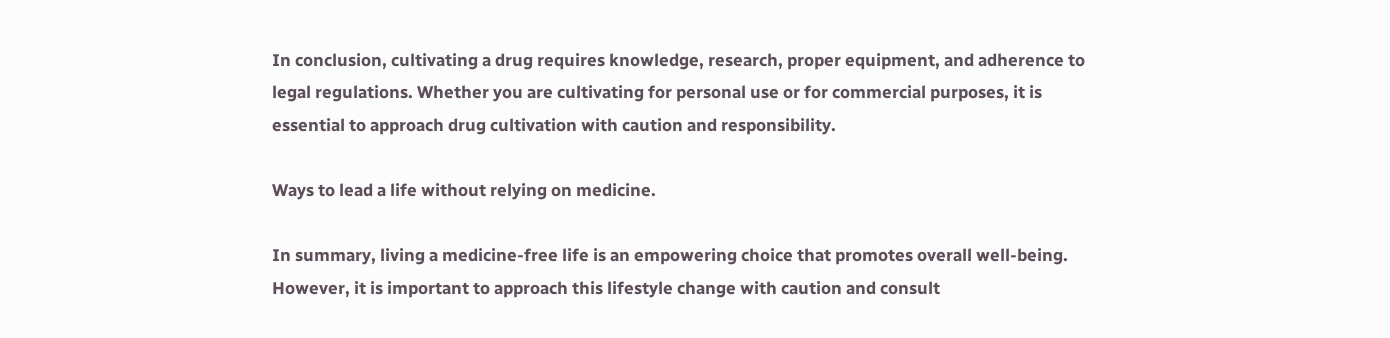In conclusion, cultivating a drug requires knowledge, research, proper equipment, and adherence to legal regulations. Whether you are cultivating for personal use or for commercial purposes, it is essential to approach drug cultivation with caution and responsibility.

Ways to lead a life without relying on medicine.

In summary, living a medicine-free life is an empowering choice that promotes overall well-being. However, it is important to approach this lifestyle change with caution and consult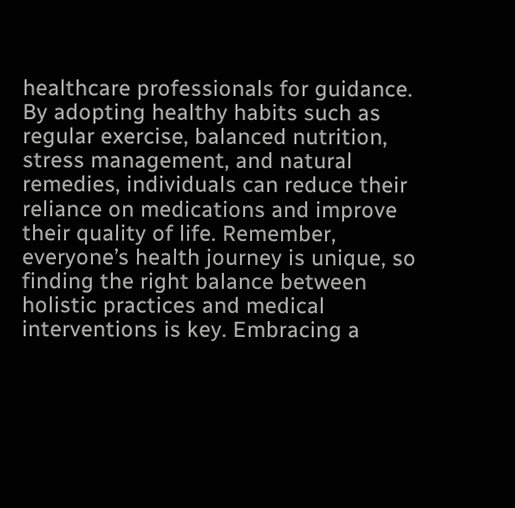healthcare professionals for guidance. By adopting healthy habits such as regular exercise, balanced nutrition, stress management, and natural remedies, individuals can reduce their reliance on medications and improve their quality of life. Remember, everyone’s health journey is unique, so finding the right balance between holistic practices and medical interventions is key. Embracing a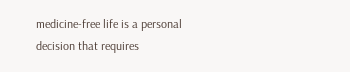medicine-free life is a personal decision that requires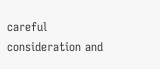careful consideration and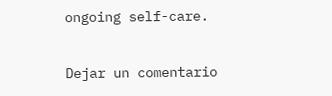ongoing self-care.

Dejar un comentario